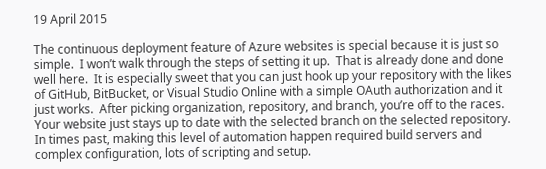19 April 2015

The continuous deployment feature of Azure websites is special because it is just so simple.  I won’t walk through the steps of setting it up.  That is already done and done well here.  It is especially sweet that you can just hook up your repository with the likes of GitHub, BitBucket, or Visual Studio Online with a simple OAuth authorization and it just works.  After picking organization, repository, and branch, you’re off to the races.  Your website just stays up to date with the selected branch on the selected repository.  In times past, making this level of automation happen required build servers and complex configuration, lots of scripting and setup.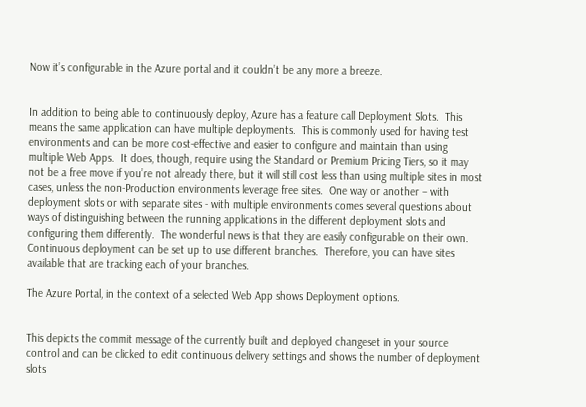Now it’s configurable in the Azure portal and it couldn’t be any more a breeze.


In addition to being able to continuously deploy, Azure has a feature call Deployment Slots.  This means the same application can have multiple deployments.  This is commonly used for having test environments and can be more cost-effective and easier to configure and maintain than using multiple Web Apps.  It does, though, require using the Standard or Premium Pricing Tiers, so it may not be a free move if you’re not already there, but it will still cost less than using multiple sites in most cases, unless the non-Production environments leverage free sites.  One way or another – with deployment slots or with separate sites - with multiple environments comes several questions about ways of distinguishing between the running applications in the different deployment slots and configuring them differently.  The wonderful news is that they are easily configurable on their own.  Continuous deployment can be set up to use different branches.  Therefore, you can have sites available that are tracking each of your branches.

The Azure Portal, in the context of a selected Web App shows Deployment options.


This depicts the commit message of the currently built and deployed changeset in your source control and can be clicked to edit continuous delivery settings and shows the number of deployment slots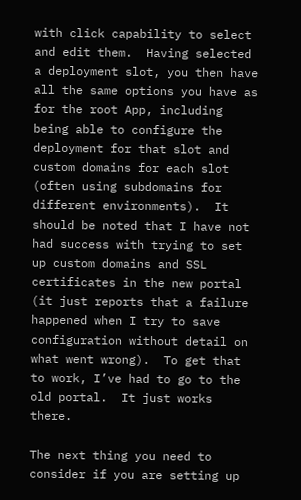with click capability to select and edit them.  Having selected a deployment slot, you then have all the same options you have as for the root App, including being able to configure the deployment for that slot and custom domains for each slot (often using subdomains for different environments).  It should be noted that I have not had success with trying to set up custom domains and SSL certificates in the new portal (it just reports that a failure happened when I try to save configuration without detail on what went wrong).  To get that to work, I’ve had to go to the old portal.  It just works there.

The next thing you need to consider if you are setting up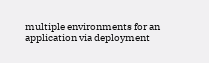multiple environments for an application via deployment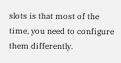slots is that most of the time, you need to configure them differently.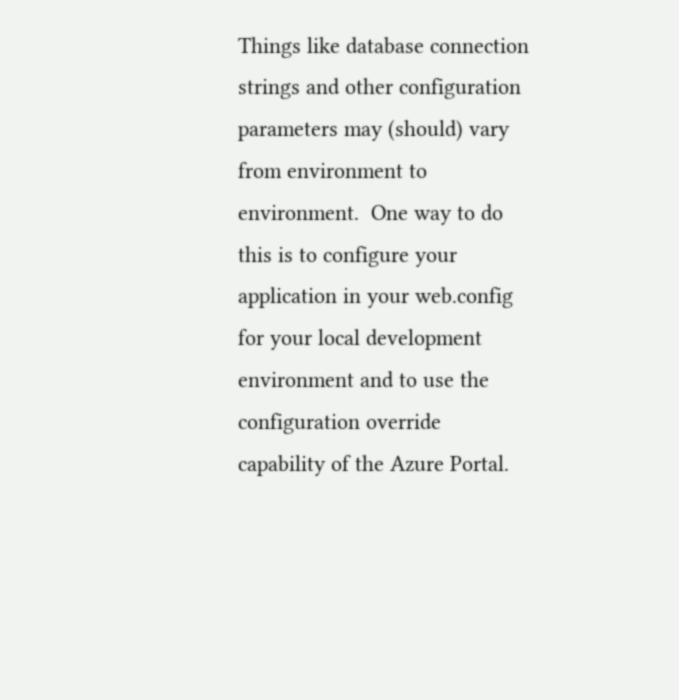Things like database connection strings and other configuration parameters may (should) vary from environment to environment.  One way to do this is to configure your application in your web.config for your local development environment and to use the configuration override capability of the Azure Portal.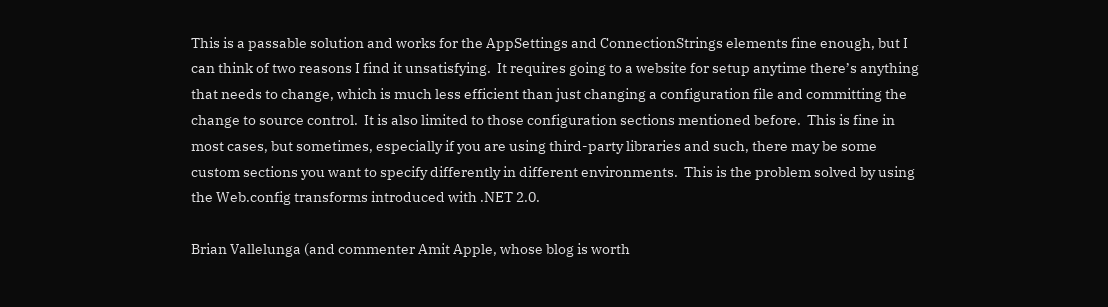This is a passable solution and works for the AppSettings and ConnectionStrings elements fine enough, but I can think of two reasons I find it unsatisfying.  It requires going to a website for setup anytime there’s anything that needs to change, which is much less efficient than just changing a configuration file and committing the change to source control.  It is also limited to those configuration sections mentioned before.  This is fine in most cases, but sometimes, especially if you are using third-party libraries and such, there may be some custom sections you want to specify differently in different environments.  This is the problem solved by using the Web.config transforms introduced with .NET 2.0.

Brian Vallelunga (and commenter Amit Apple, whose blog is worth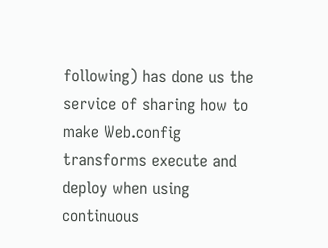following) has done us the service of sharing how to make Web.config transforms execute and deploy when using continuous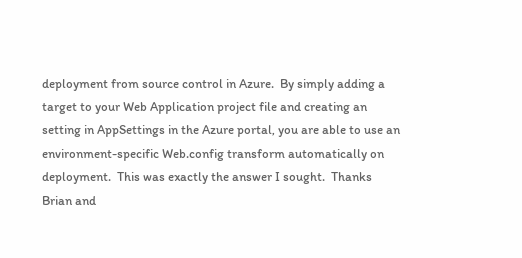deployment from source control in Azure.  By simply adding a target to your Web Application project file and creating an setting in AppSettings in the Azure portal, you are able to use an environment-specific Web.config transform automatically on deployment.  This was exactly the answer I sought.  Thanks Brian and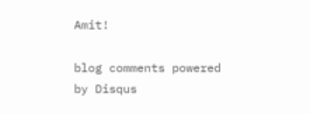Amit!

blog comments powered by Disqus